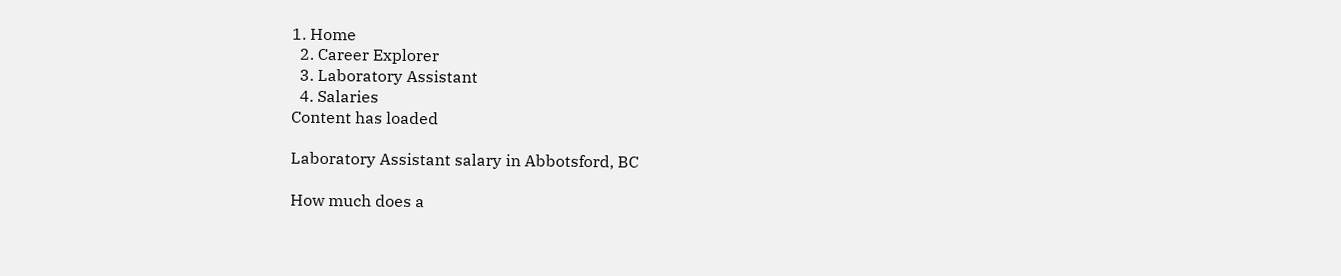1. Home
  2. Career Explorer
  3. Laboratory Assistant
  4. Salaries
Content has loaded

Laboratory Assistant salary in Abbotsford, BC

How much does a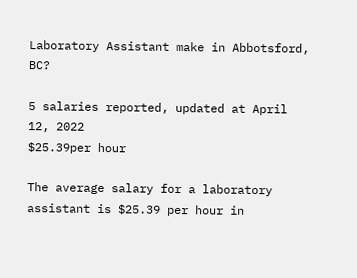Laboratory Assistant make in Abbotsford, BC?

5 salaries reported, updated at April 12, 2022
$25.39per hour

The average salary for a laboratory assistant is $25.39 per hour in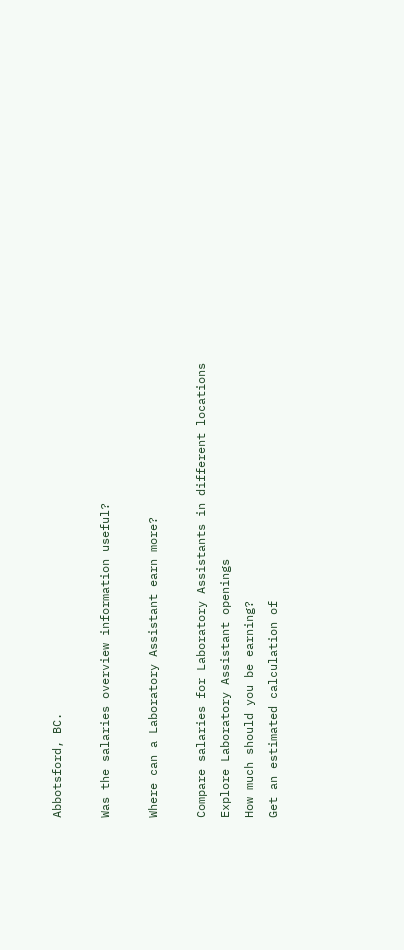Abbotsford, BC.

Was the salaries overview information useful?

Where can a Laboratory Assistant earn more?

Compare salaries for Laboratory Assistants in different locations
Explore Laboratory Assistant openings
How much should you be earning?
Get an estimated calculation of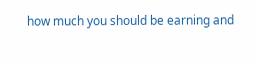how much you should be earning and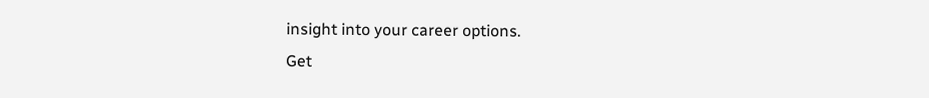insight into your career options.
Get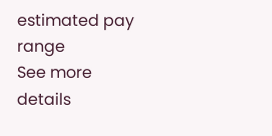estimated pay range
See more details